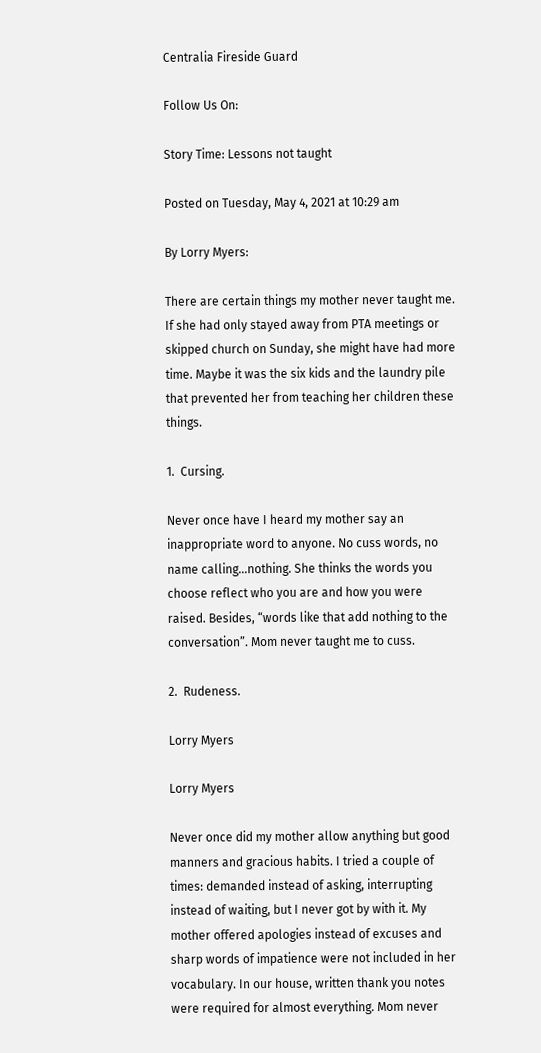Centralia Fireside Guard

Follow Us On:

Story Time: Lessons not taught

Posted on Tuesday, May 4, 2021 at 10:29 am

By Lorry Myers:

There are certain things my mother never taught me. If she had only stayed away from PTA meetings or skipped church on Sunday, she might have had more time. Maybe it was the six kids and the laundry pile that prevented her from teaching her children these things.

1.  Cursing.

Never once have I heard my mother say an inappropriate word to anyone. No cuss words, no name calling…nothing. She thinks the words you choose reflect who you are and how you were raised. Besides, “words like that add nothing to the conversation”. Mom never taught me to cuss.

2.  Rudeness.

Lorry Myers

Lorry Myers

Never once did my mother allow anything but good manners and gracious habits. I tried a couple of times: demanded instead of asking, interrupting instead of waiting, but I never got by with it. My mother offered apologies instead of excuses and sharp words of impatience were not included in her vocabulary. In our house, written thank you notes were required for almost everything. Mom never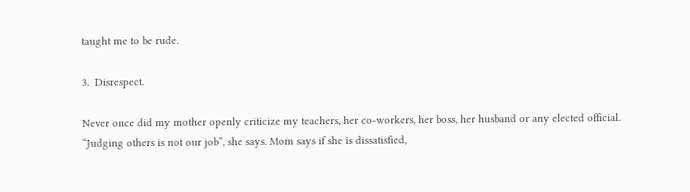taught me to be rude.

3.  Disrespect.

Never once did my mother openly criticize my teachers, her co-workers, her boss, her husband or any elected official. “Judging others is not our job”, she says. Mom says if she is dissatisfied,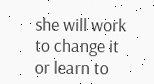she will work to change it or learn to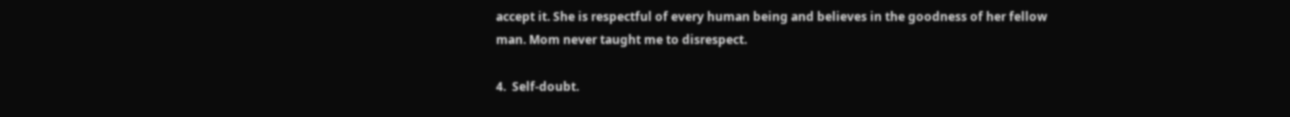accept it. She is respectful of every human being and believes in the goodness of her fellow man. Mom never taught me to disrespect.

4.  Self-doubt.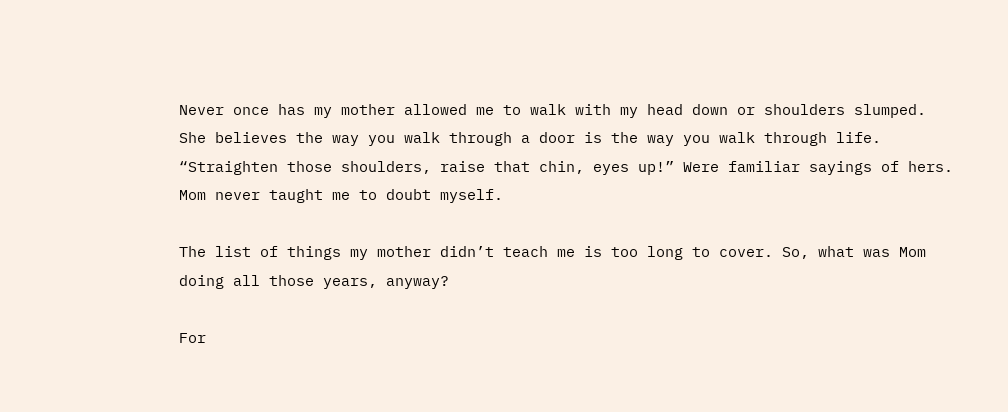Never once has my mother allowed me to walk with my head down or shoulders slumped. She believes the way you walk through a door is the way you walk through life. “Straighten those shoulders, raise that chin, eyes up!” Were familiar sayings of hers. Mom never taught me to doubt myself.

The list of things my mother didn’t teach me is too long to cover. So, what was Mom doing all those years, anyway?

For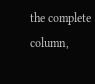the complete column,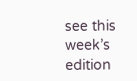see this week’s edition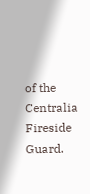of the Centralia Fireside Guard.